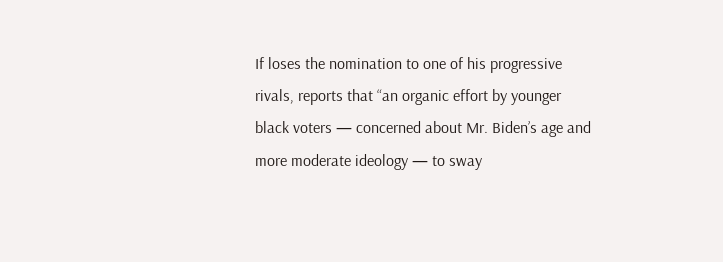If loses the nomination to one of his progressive rivals, reports that “an organic effort by younger black voters — concerned about Mr. Biden’s age and more moderate ideology — to sway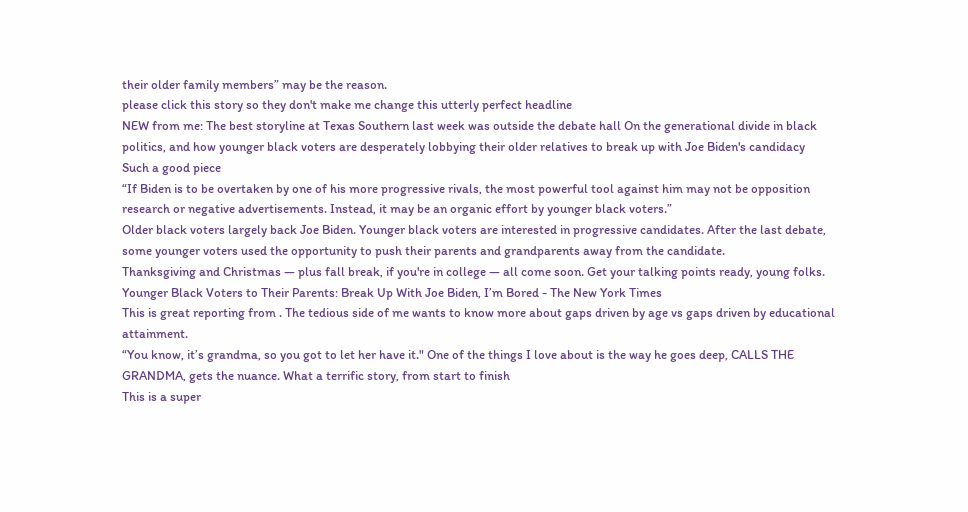their older family members” may be the reason.
please click this story so they don't make me change this utterly perfect headline
NEW from me: The best storyline at Texas Southern last week was outside the debate hall On the generational divide in black politics, and how younger black voters are desperately lobbying their older relatives to break up with Joe Biden's candidacy
Such a good piece
“If Biden is to be overtaken by one of his more progressive rivals, the most powerful tool against him may not be opposition research or negative advertisements. Instead, it may be an organic effort by younger black voters.”
Older black voters largely back Joe Biden. Younger black voters are interested in progressive candidates. After the last debate, some younger voters used the opportunity to push their parents and grandparents away from the candidate.
Thanksgiving and Christmas — plus fall break, if you're in college — all come soon. Get your talking points ready, young folks.
Younger Black Voters to Their Parents: Break Up With Joe Biden, I’m Bored - The New York Times
This is great reporting from . The tedious side of me wants to know more about gaps driven by age vs gaps driven by educational attainment.
“You know, it’s grandma, so you got to let her have it." One of the things I love about is the way he goes deep, CALLS THE GRANDMA, gets the nuance. What a terrific story, from start to finish
This is a super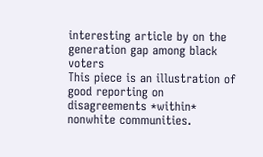interesting article by on the generation gap among black voters
This piece is an illustration of good reporting on disagreements *within* nonwhite communities.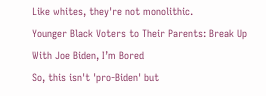Like whites, they're not monolithic.
Younger Black Voters to Their Parents: Break Up With Joe Biden, I’m Bored
So, this isn't 'pro-Biden' but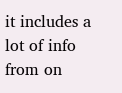it includes a lot of info from on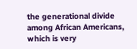the generational divide among African Americans, which is very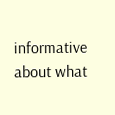informative about what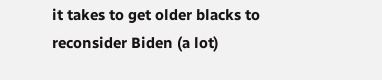it takes to get older blacks to reconsider Biden (a lot)